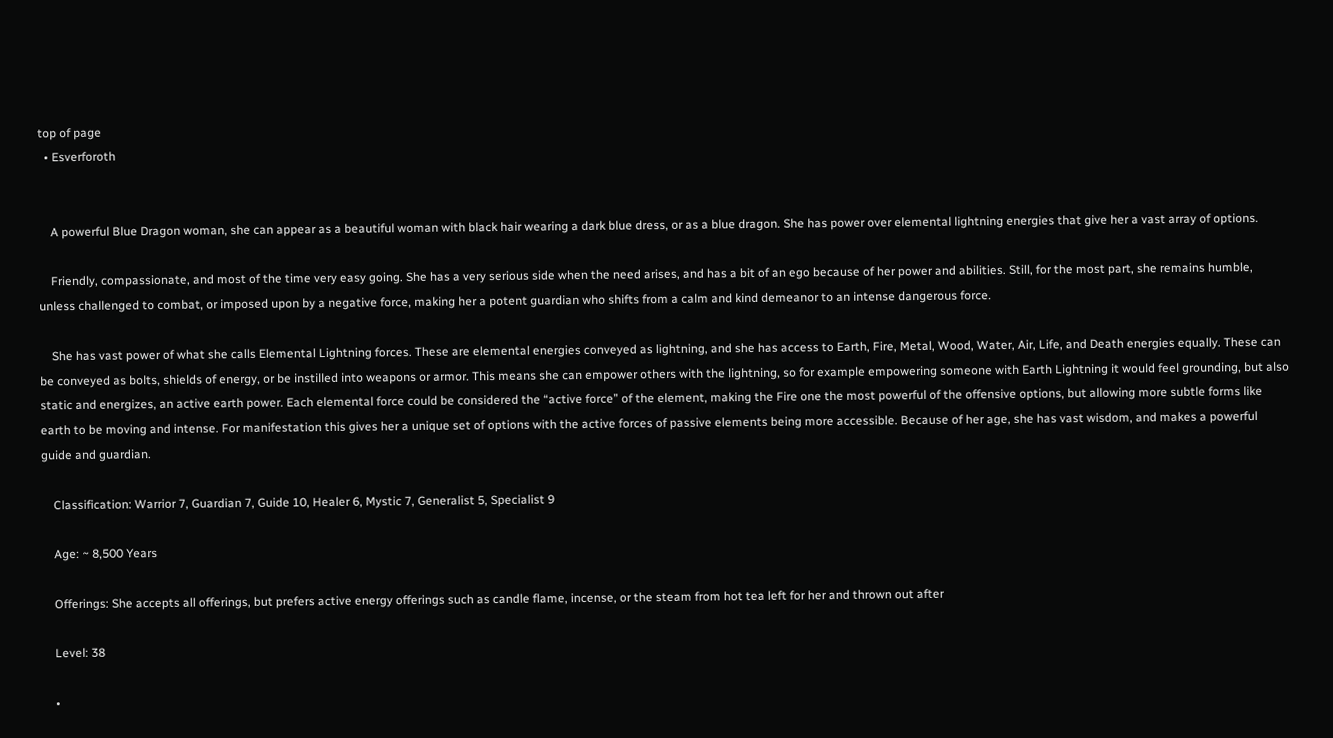top of page
  • Esverforoth


    A powerful Blue Dragon woman, she can appear as a beautiful woman with black hair wearing a dark blue dress, or as a blue dragon. She has power over elemental lightning energies that give her a vast array of options.

    Friendly, compassionate, and most of the time very easy going. She has a very serious side when the need arises, and has a bit of an ego because of her power and abilities. Still, for the most part, she remains humble, unless challenged to combat, or imposed upon by a negative force, making her a potent guardian who shifts from a calm and kind demeanor to an intense dangerous force.

    She has vast power of what she calls Elemental Lightning forces. These are elemental energies conveyed as lightning, and she has access to Earth, Fire, Metal, Wood, Water, Air, Life, and Death energies equally. These can be conveyed as bolts, shields of energy, or be instilled into weapons or armor. This means she can empower others with the lightning, so for example empowering someone with Earth Lightning it would feel grounding, but also static and energizes, an active earth power. Each elemental force could be considered the “active force” of the element, making the Fire one the most powerful of the offensive options, but allowing more subtle forms like earth to be moving and intense. For manifestation this gives her a unique set of options with the active forces of passive elements being more accessible. Because of her age, she has vast wisdom, and makes a powerful guide and guardian.

    Classification: Warrior 7, Guardian 7, Guide 10, Healer 6, Mystic 7, Generalist 5, Specialist 9

    Age: ~ 8,500 Years

    Offerings: She accepts all offerings, but prefers active energy offerings such as candle flame, incense, or the steam from hot tea left for her and thrown out after

    Level: 38

    •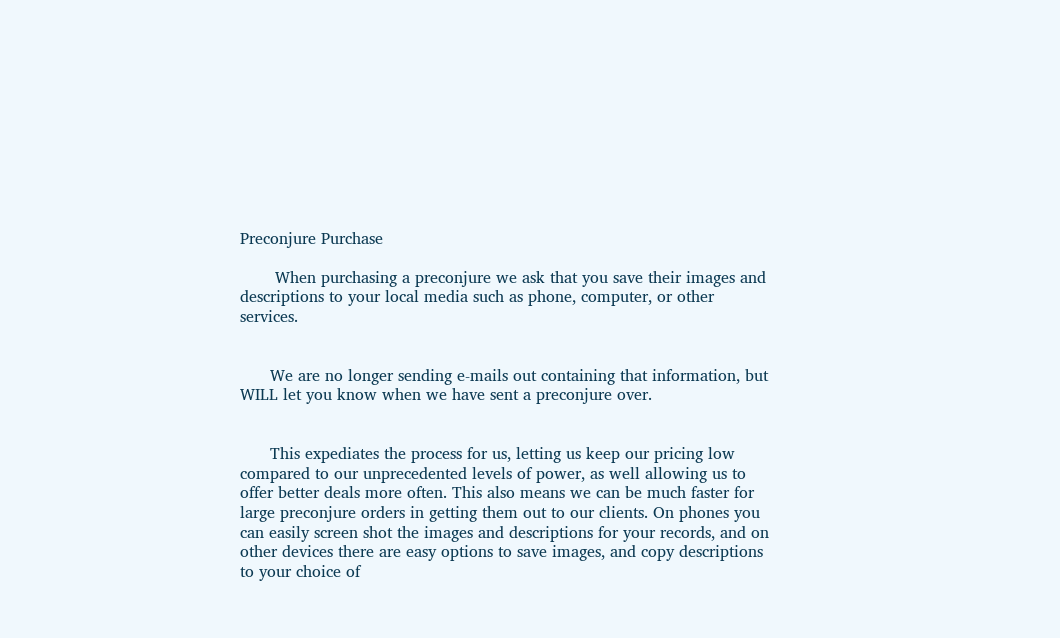Preconjure Purchase

       When purchasing a preconjure we ask that you save their images and descriptions to your local media such as phone, computer, or other services.


      We are no longer sending e-mails out containing that information, but WILL let you know when we have sent a preconjure over.


      This expediates the process for us, letting us keep our pricing low compared to our unprecedented levels of power, as well allowing us to offer better deals more often. This also means we can be much faster for large preconjure orders in getting them out to our clients. On phones you can easily screen shot the images and descriptions for your records, and on other devices there are easy options to save images, and copy descriptions to your choice of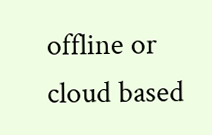offline or cloud based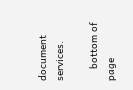document services.

    bottom of page